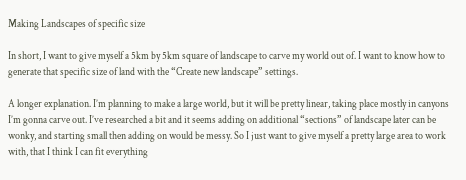Making Landscapes of specific size

In short, I want to give myself a 5km by 5km square of landscape to carve my world out of. I want to know how to generate that specific size of land with the “Create new landscape” settings.

A longer explanation. I’m planning to make a large world, but it will be pretty linear, taking place mostly in canyons I’m gonna carve out. I’ve researched a bit and it seems adding on additional “sections” of landscape later can be wonky, and starting small then adding on would be messy. So I just want to give myself a pretty large area to work with, that I think I can fit everything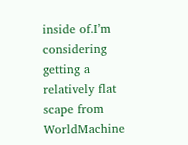inside of.I’m considering getting a relatively flat scape from WorldMachine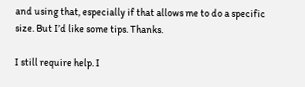and using that, especially if that allows me to do a specific size. But I’d like some tips. Thanks.

I still require help. I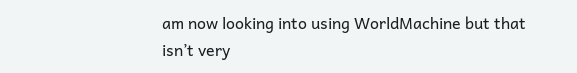am now looking into using WorldMachine but that isn’t very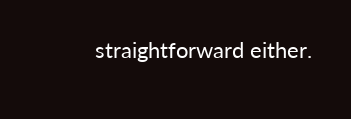straightforward either.